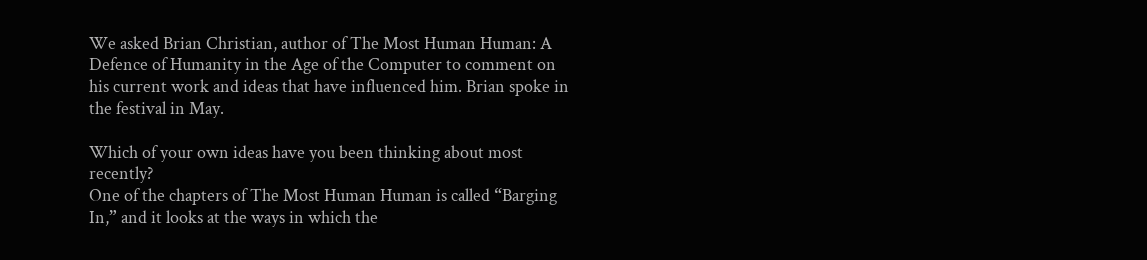We asked Brian Christian, author of The Most Human Human: A Defence of Humanity in the Age of the Computer to comment on his current work and ideas that have influenced him. Brian spoke in the festival in May.

Which of your own ideas have you been thinking about most recently?
One of the chapters of The Most Human Human is called “Barging In,” and it looks at the ways in which the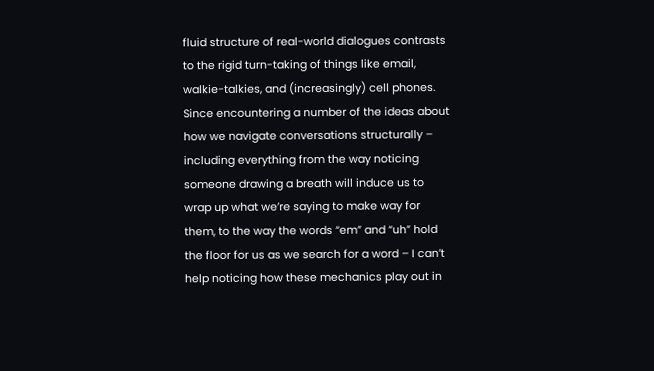fluid structure of real-world dialogues contrasts to the rigid turn-taking of things like email, walkie-talkies, and (increasingly) cell phones. Since encountering a number of the ideas about how we navigate conversations structurally – including everything from the way noticing someone drawing a breath will induce us to wrap up what we’re saying to make way for them, to the way the words “em” and “uh” hold the floor for us as we search for a word – I can’t help noticing how these mechanics play out in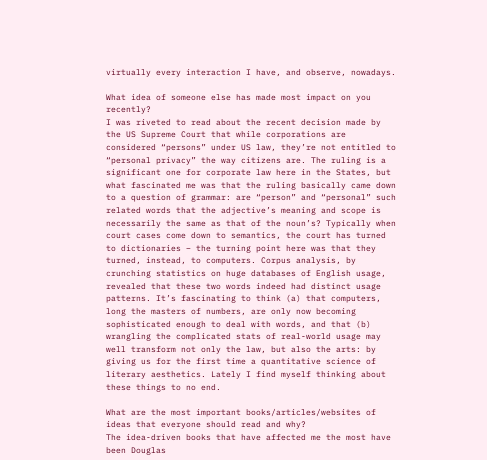virtually every interaction I have, and observe, nowadays.

What idea of someone else has made most impact on you recently?
I was riveted to read about the recent decision made by the US Supreme Court that while corporations are considered “persons” under US law, they’re not entitled to “personal privacy” the way citizens are. The ruling is a significant one for corporate law here in the States, but what fascinated me was that the ruling basically came down to a question of grammar: are “person” and “personal” such related words that the adjective’s meaning and scope is necessarily the same as that of the noun’s? Typically when court cases come down to semantics, the court has turned to dictionaries – the turning point here was that they turned, instead, to computers. Corpus analysis, by crunching statistics on huge databases of English usage, revealed that these two words indeed had distinct usage patterns. It’s fascinating to think (a) that computers, long the masters of numbers, are only now becoming sophisticated enough to deal with words, and that (b) wrangling the complicated stats of real-world usage may well transform not only the law, but also the arts: by giving us for the first time a quantitative science of literary aesthetics. Lately I find myself thinking about these things to no end.

What are the most important books/articles/websites of ideas that everyone should read and why?
The idea-driven books that have affected me the most have been Douglas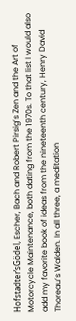Hofstadter’sGödel, Escher, Bach and Robert Pirsig’s Zen and the Art of Motorcycle Maintenance, both dating from the 1970s. To that list I would also add my favorite book of ideas from the nineteenth century, Henry David Thoreau’s Walden. In all three, a meditation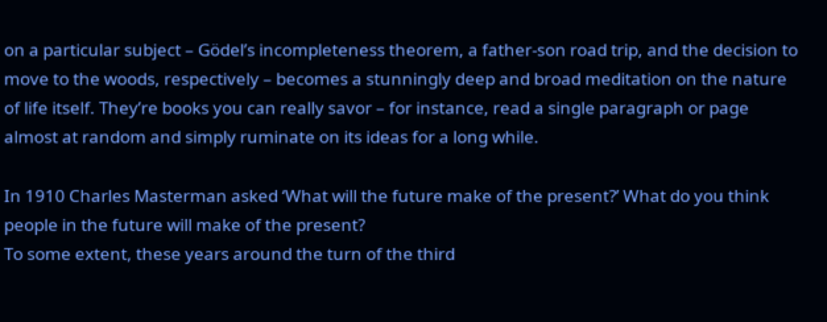on a particular subject – Gödel’s incompleteness theorem, a father-son road trip, and the decision to move to the woods, respectively – becomes a stunningly deep and broad meditation on the nature of life itself. They’re books you can really savor – for instance, read a single paragraph or page almost at random and simply ruminate on its ideas for a long while.

In 1910 Charles Masterman asked ‘What will the future make of the present?’ What do you think people in the future will make of the present?
To some extent, these years around the turn of the third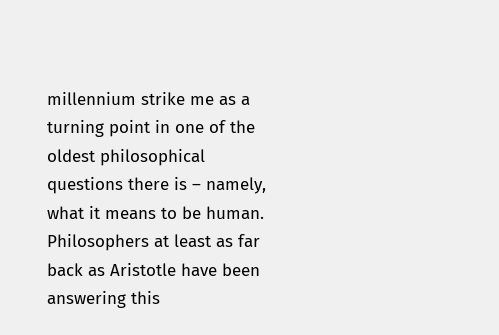millennium strike me as a turning point in one of the oldest philosophical questions there is – namely, what it means to be human. Philosophers at least as far back as Aristotle have been answering this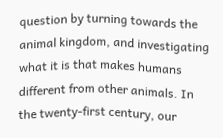question by turning towards the animal kingdom, and investigating what it is that makes humans different from other animals. In the twenty-first century, our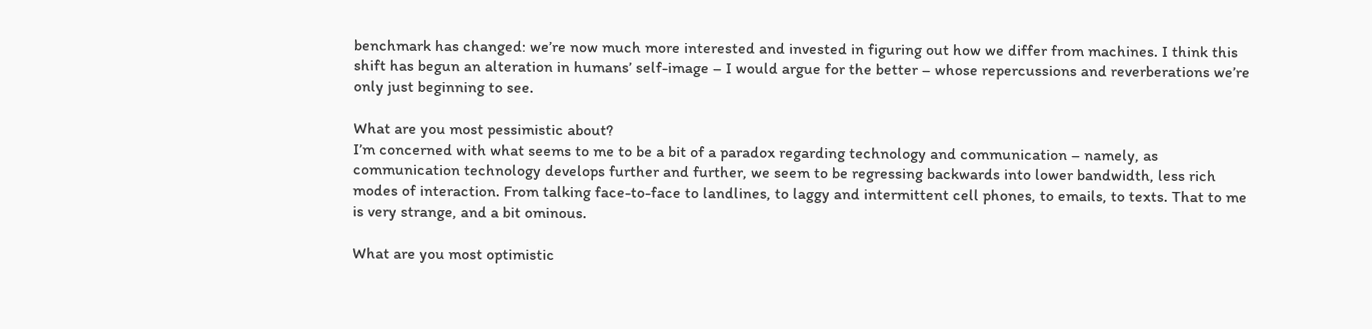benchmark has changed: we’re now much more interested and invested in figuring out how we differ from machines. I think this shift has begun an alteration in humans’ self-image – I would argue for the better – whose repercussions and reverberations we’re only just beginning to see.

What are you most pessimistic about?
I’m concerned with what seems to me to be a bit of a paradox regarding technology and communication – namely, as communication technology develops further and further, we seem to be regressing backwards into lower bandwidth, less rich modes of interaction. From talking face-to-face to landlines, to laggy and intermittent cell phones, to emails, to texts. That to me is very strange, and a bit ominous.

What are you most optimistic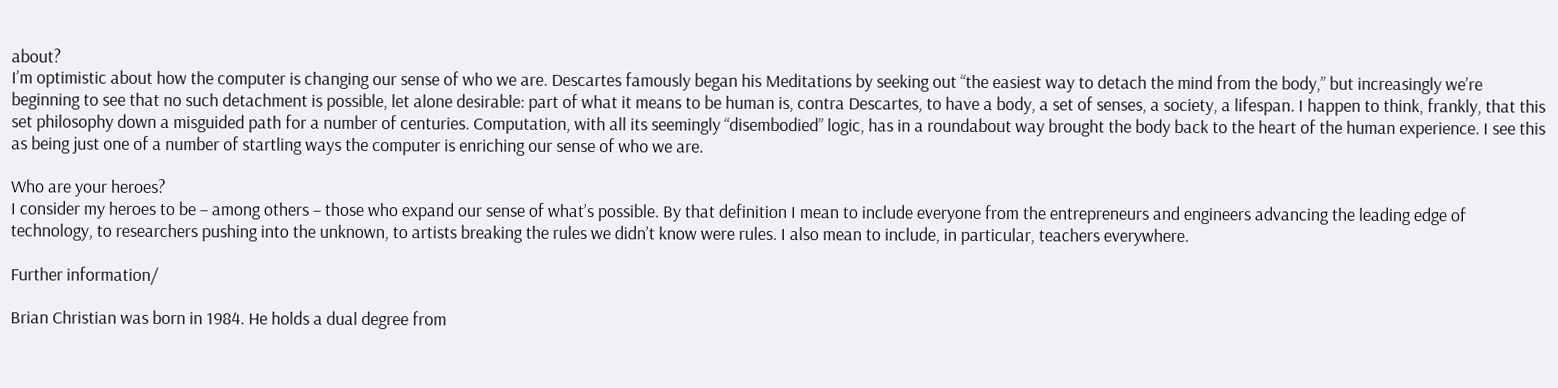about?
I’m optimistic about how the computer is changing our sense of who we are. Descartes famously began his Meditations by seeking out “the easiest way to detach the mind from the body,” but increasingly we’re beginning to see that no such detachment is possible, let alone desirable: part of what it means to be human is, contra Descartes, to have a body, a set of senses, a society, a lifespan. I happen to think, frankly, that this set philosophy down a misguided path for a number of centuries. Computation, with all its seemingly “disembodied” logic, has in a roundabout way brought the body back to the heart of the human experience. I see this as being just one of a number of startling ways the computer is enriching our sense of who we are.

Who are your heroes?
I consider my heroes to be – among others – those who expand our sense of what’s possible. By that definition I mean to include everyone from the entrepreneurs and engineers advancing the leading edge of technology, to researchers pushing into the unknown, to artists breaking the rules we didn’t know were rules. I also mean to include, in particular, teachers everywhere.

Further information/

Brian Christian was born in 1984. He holds a dual degree from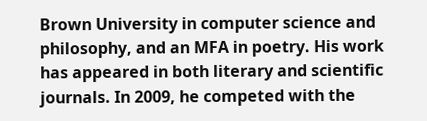Brown University in computer science and philosophy, and an MFA in poetry. His work has appeared in both literary and scientific journals. In 2009, he competed with the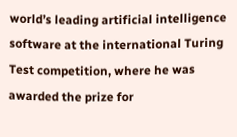world’s leading artificial intelligence software at the international Turing Test competition, where he was awarded the prize for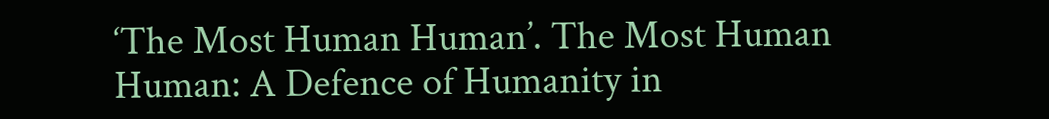‘The Most Human Human’. The Most Human Human: A Defence of Humanity in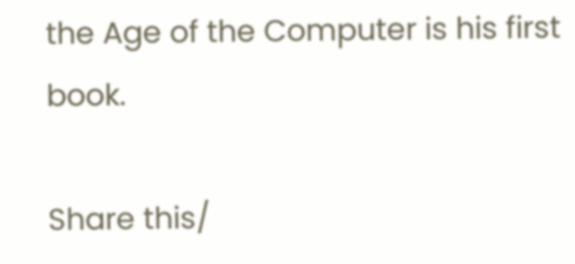the Age of the Computer is his first book.

Share this/